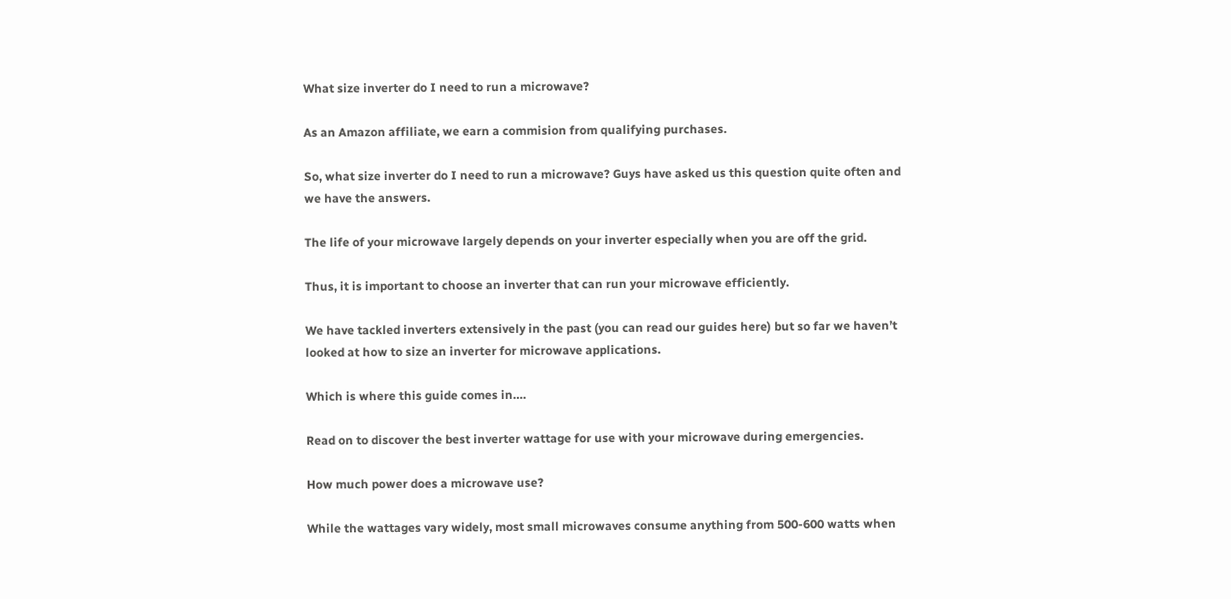What size inverter do I need to run a microwave?

As an Amazon affiliate, we earn a commision from qualifying purchases.

So, what size inverter do I need to run a microwave? Guys have asked us this question quite often and we have the answers.

The life of your microwave largely depends on your inverter especially when you are off the grid.

Thus, it is important to choose an inverter that can run your microwave efficiently.

We have tackled inverters extensively in the past (you can read our guides here) but so far we haven’t looked at how to size an inverter for microwave applications.

Which is where this guide comes in….

Read on to discover the best inverter wattage for use with your microwave during emergencies.

How much power does a microwave use?

While the wattages vary widely, most small microwaves consume anything from 500-600 watts when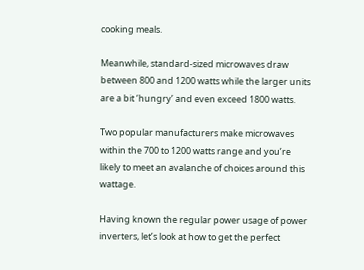cooking meals.

Meanwhile, standard-sized microwaves draw between 800 and 1200 watts while the larger units are a bit ‘hungry’ and even exceed 1800 watts.

Two popular manufacturers make microwaves within the 700 to 1200 watts range and you’re likely to meet an avalanche of choices around this wattage.

Having known the regular power usage of power inverters, let’s look at how to get the perfect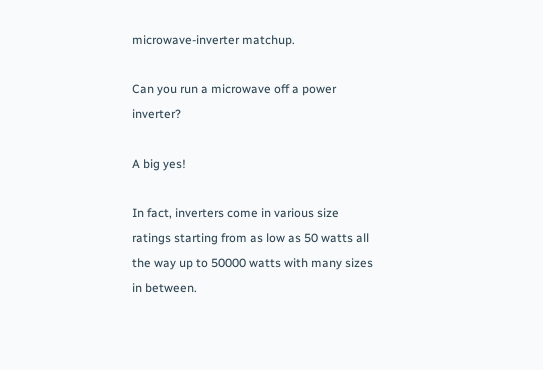microwave-inverter matchup.

Can you run a microwave off a power inverter?

A big yes!

In fact, inverters come in various size ratings starting from as low as 50 watts all the way up to 50000 watts with many sizes in between.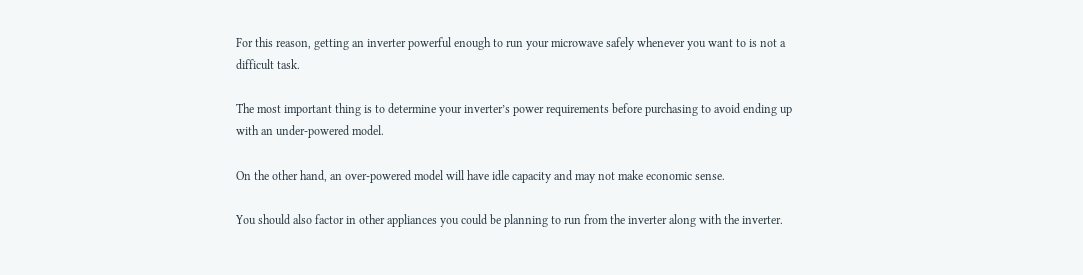For this reason, getting an inverter powerful enough to run your microwave safely whenever you want to is not a difficult task.

The most important thing is to determine your inverter’s power requirements before purchasing to avoid ending up with an under-powered model.

On the other hand, an over-powered model will have idle capacity and may not make economic sense.

You should also factor in other appliances you could be planning to run from the inverter along with the inverter.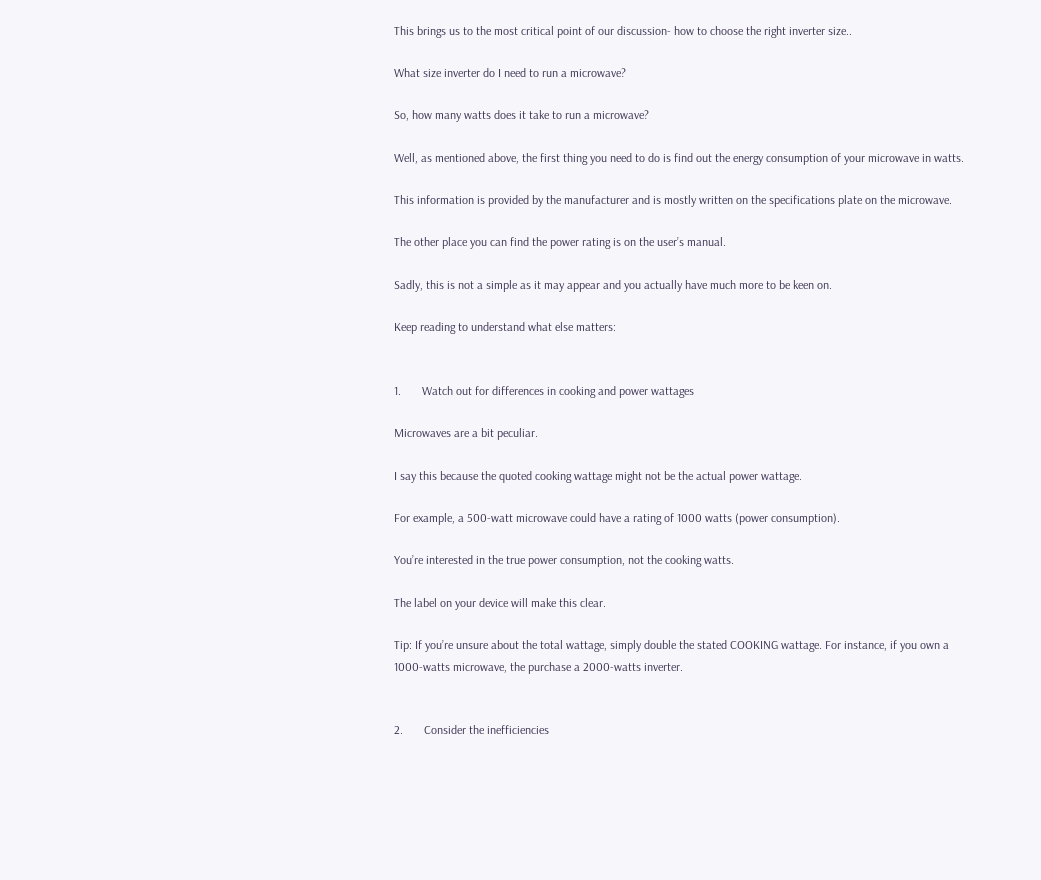This brings us to the most critical point of our discussion- how to choose the right inverter size..

What size inverter do I need to run a microwave?

So, how many watts does it take to run a microwave?

Well, as mentioned above, the first thing you need to do is find out the energy consumption of your microwave in watts.

This information is provided by the manufacturer and is mostly written on the specifications plate on the microwave.

The other place you can find the power rating is on the user’s manual.

Sadly, this is not a simple as it may appear and you actually have much more to be keen on.

Keep reading to understand what else matters:


1.       Watch out for differences in cooking and power wattages

Microwaves are a bit peculiar.

I say this because the quoted cooking wattage might not be the actual power wattage.

For example, a 500-watt microwave could have a rating of 1000 watts (power consumption).

You’re interested in the true power consumption, not the cooking watts.

The label on your device will make this clear.

Tip: If you’re unsure about the total wattage, simply double the stated COOKING wattage. For instance, if you own a 1000-watts microwave, the purchase a 2000-watts inverter.


2.       Consider the inefficiencies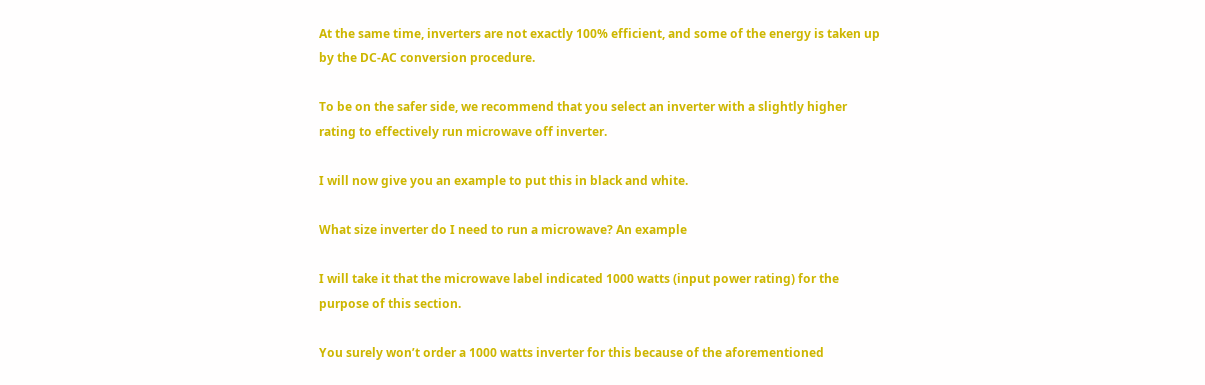At the same time, inverters are not exactly 100% efficient, and some of the energy is taken up by the DC-AC conversion procedure.

To be on the safer side, we recommend that you select an inverter with a slightly higher rating to effectively run microwave off inverter.

I will now give you an example to put this in black and white.

What size inverter do I need to run a microwave? An example

I will take it that the microwave label indicated 1000 watts (input power rating) for the purpose of this section.

You surely won’t order a 1000 watts inverter for this because of the aforementioned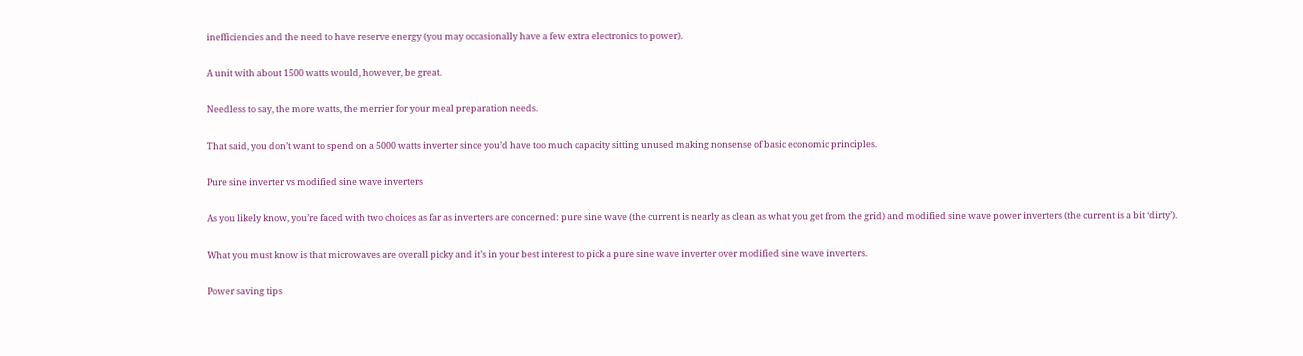inefficiencies and the need to have reserve energy (you may occasionally have a few extra electronics to power).

A unit with about 1500 watts would, however, be great.

Needless to say, the more watts, the merrier for your meal preparation needs.

That said, you don’t want to spend on a 5000 watts inverter since you’d have too much capacity sitting unused making nonsense of basic economic principles.

Pure sine inverter vs modified sine wave inverters

As you likely know, you’re faced with two choices as far as inverters are concerned: pure sine wave (the current is nearly as clean as what you get from the grid) and modified sine wave power inverters (the current is a bit ‘dirty’).

What you must know is that microwaves are overall picky and it’s in your best interest to pick a pure sine wave inverter over modified sine wave inverters.

Power saving tips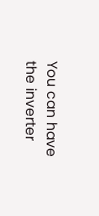You can have the inverter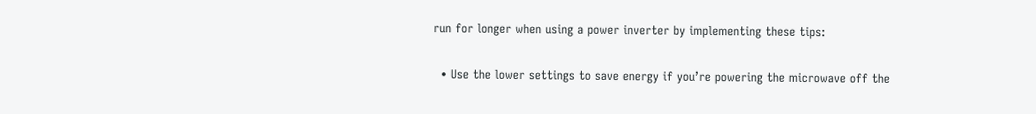run for longer when using a power inverter by implementing these tips:

  • Use the lower settings to save energy if you’re powering the microwave off the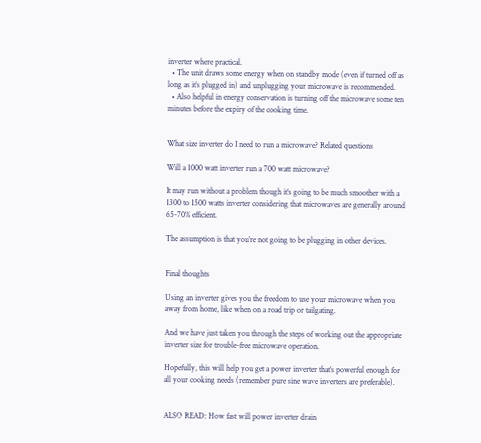inverter where practical.
  • The unit draws some energy when on standby mode (even if turned off as long as it’s plugged in) and unplugging your microwave is recommended.
  • Also helpful in energy conservation is turning off the microwave some ten minutes before the expiry of the cooking time.


What size inverter do I need to run a microwave? Related questions

Will a 1000 watt inverter run a 700 watt microwave?

It may run without a problem though it’s going to be much smoother with a 1300 to 1500 watts inverter considering that microwaves are generally around 65-70% efficient.

The assumption is that you’re not going to be plugging in other devices.


Final thoughts

Using an inverter gives you the freedom to use your microwave when you away from home, like when on a road trip or tailgating.

And we have just taken you through the steps of working out the appropriate inverter size for trouble-free microwave operation.

Hopefully, this will help you get a power inverter that’s powerful enough for all your cooking needs (remember pure sine wave inverters are preferable).


ALSO READ: How fast will power inverter drain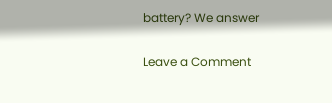battery? We answer

Leave a Comment